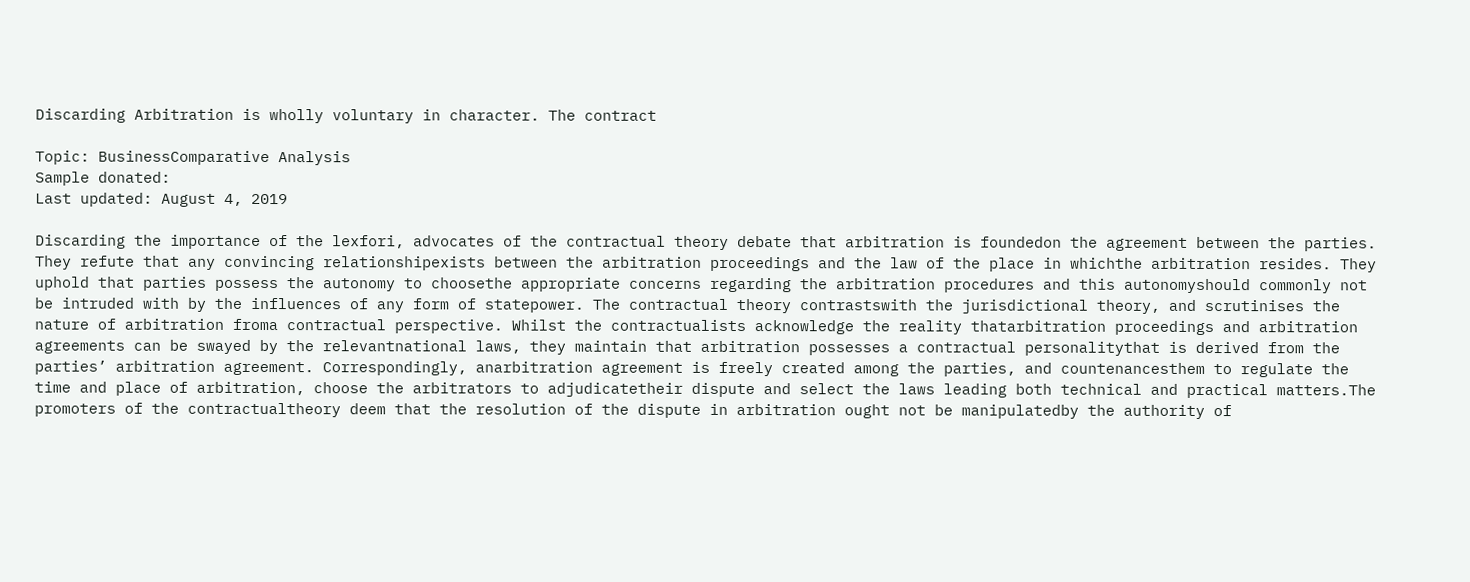Discarding Arbitration is wholly voluntary in character. The contract

Topic: BusinessComparative Analysis
Sample donated:
Last updated: August 4, 2019

Discarding the importance of the lexfori, advocates of the contractual theory debate that arbitration is foundedon the agreement between the parties. They refute that any convincing relationshipexists between the arbitration proceedings and the law of the place in whichthe arbitration resides. They uphold that parties possess the autonomy to choosethe appropriate concerns regarding the arbitration procedures and this autonomyshould commonly not be intruded with by the influences of any form of statepower. The contractual theory contrastswith the jurisdictional theory, and scrutinises the nature of arbitration froma contractual perspective. Whilst the contractualists acknowledge the reality thatarbitration proceedings and arbitration agreements can be swayed by the relevantnational laws, they maintain that arbitration possesses a contractual personalitythat is derived from the parties’ arbitration agreement. Correspondingly, anarbitration agreement is freely created among the parties, and countenancesthem to regulate the time and place of arbitration, choose the arbitrators to adjudicatetheir dispute and select the laws leading both technical and practical matters.The promoters of the contractualtheory deem that the resolution of the dispute in arbitration ought not be manipulatedby the authority of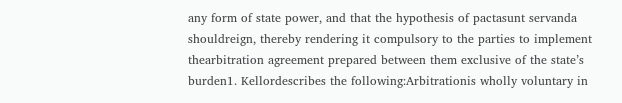any form of state power, and that the hypothesis of pactasunt servanda shouldreign, thereby rendering it compulsory to the parties to implement thearbitration agreement prepared between them exclusive of the state’s burden1. Kellordescribes the following:Arbitrationis wholly voluntary in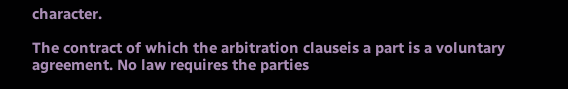character.

The contract of which the arbitration clauseis a part is a voluntary agreement. No law requires the parties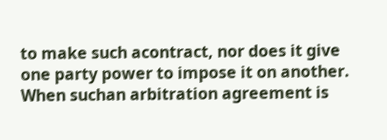to make such acontract, nor does it give one party power to impose it on another. When suchan arbitration agreement is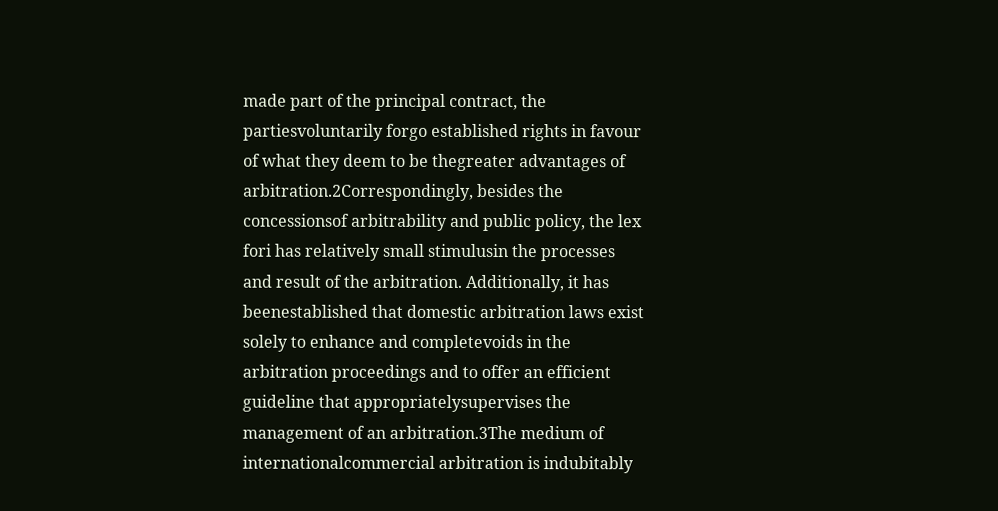made part of the principal contract, the partiesvoluntarily forgo established rights in favour of what they deem to be thegreater advantages of arbitration.2Correspondingly, besides the concessionsof arbitrability and public policy, the lex fori has relatively small stimulusin the processes and result of the arbitration. Additionally, it has beenestablished that domestic arbitration laws exist solely to enhance and completevoids in the arbitration proceedings and to offer an efficient guideline that appropriatelysupervises the management of an arbitration.3The medium of internationalcommercial arbitration is indubitably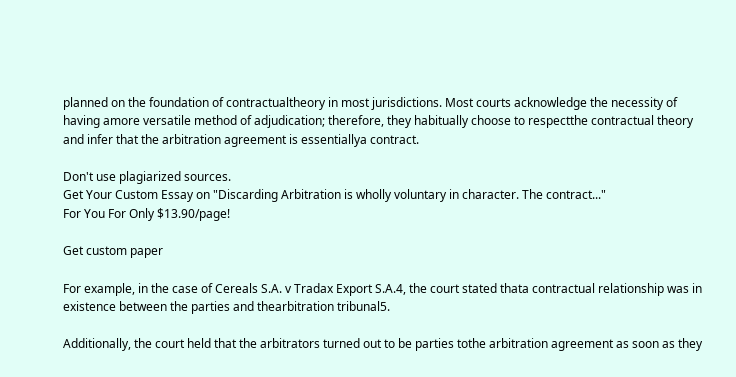planned on the foundation of contractualtheory in most jurisdictions. Most courts acknowledge the necessity of having amore versatile method of adjudication; therefore, they habitually choose to respectthe contractual theory and infer that the arbitration agreement is essentiallya contract.

Don't use plagiarized sources.
Get Your Custom Essay on "Discarding Arbitration is wholly voluntary in character. The contract..."
For You For Only $13.90/page!

Get custom paper

For example, in the case of Cereals S.A. v Tradax Export S.A.4, the court stated thata contractual relationship was in existence between the parties and thearbitration tribunal5.

Additionally, the court held that the arbitrators turned out to be parties tothe arbitration agreement as soon as they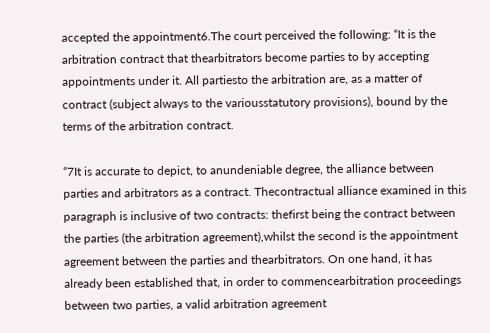accepted the appointment6.The court perceived the following: “It is the arbitration contract that thearbitrators become parties to by accepting appointments under it. All partiesto the arbitration are, as a matter of contract (subject always to the variousstatutory provisions), bound by the terms of the arbitration contract.

“7It is accurate to depict, to anundeniable degree, the alliance between parties and arbitrators as a contract. Thecontractual alliance examined in this paragraph is inclusive of two contracts: thefirst being the contract between the parties (the arbitration agreement),whilst the second is the appointment agreement between the parties and thearbitrators. On one hand, it has already been established that, in order to commencearbitration proceedings between two parties, a valid arbitration agreement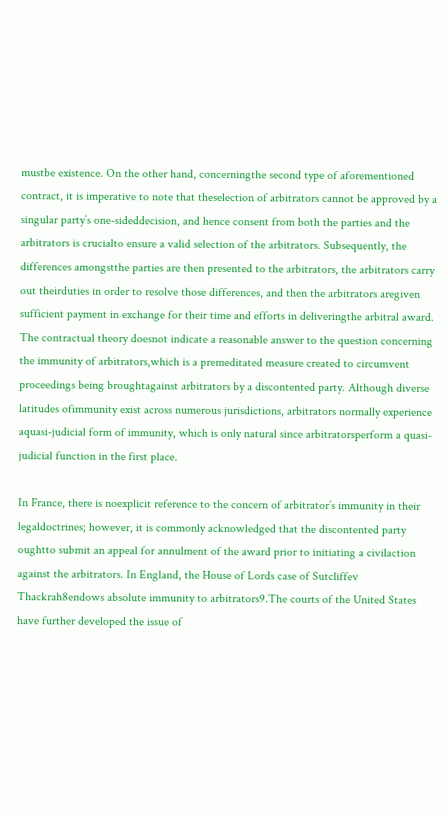mustbe existence. On the other hand, concerningthe second type of aforementioned contract, it is imperative to note that theselection of arbitrators cannot be approved by a singular party’s one-sideddecision, and hence consent from both the parties and the arbitrators is crucialto ensure a valid selection of the arbitrators. Subsequently, the differences amongstthe parties are then presented to the arbitrators, the arbitrators carry out theirduties in order to resolve those differences, and then the arbitrators aregiven sufficient payment in exchange for their time and efforts in deliveringthe arbitral award. The contractual theory doesnot indicate a reasonable answer to the question concerning the immunity of arbitrators,which is a premeditated measure created to circumvent proceedings being broughtagainst arbitrators by a discontented party. Although diverse latitudes ofimmunity exist across numerous jurisdictions, arbitrators normally experience aquasi-judicial form of immunity, which is only natural since arbitratorsperform a quasi-judicial function in the first place.

In France, there is noexplicit reference to the concern of arbitrator’s immunity in their legaldoctrines; however, it is commonly acknowledged that the discontented party oughtto submit an appeal for annulment of the award prior to initiating a civilaction against the arbitrators. In England, the House of Lords case of Sutcliffev Thackrah8endows absolute immunity to arbitrators9.The courts of the United States have further developed the issue of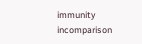immunity incomparison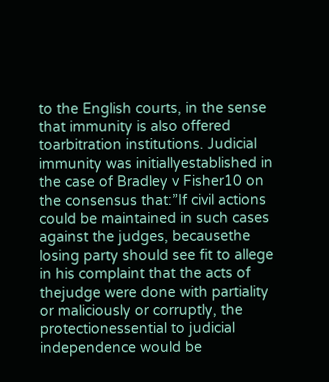to the English courts, in the sense that immunity is also offered toarbitration institutions. Judicial immunity was initiallyestablished in the case of Bradley v Fisher10 on the consensus that:”If civil actions could be maintained in such cases against the judges, becausethe losing party should see fit to allege in his complaint that the acts of thejudge were done with partiality or maliciously or corruptly, the protectionessential to judicial independence would be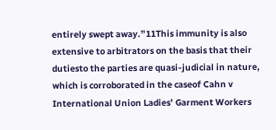entirely swept away.”11This immunity is also extensive to arbitrators on the basis that their dutiesto the parties are quasi-judicial in nature, which is corroborated in the caseof Cahn v International Union Ladies’ Garment Workers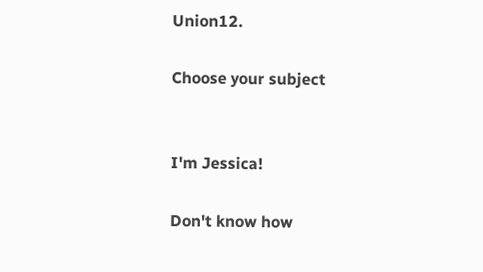Union12.

Choose your subject


I'm Jessica!

Don't know how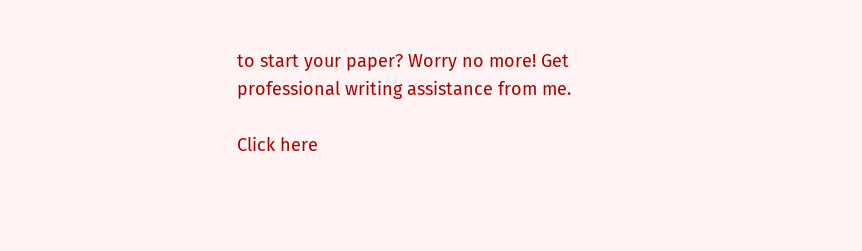to start your paper? Worry no more! Get professional writing assistance from me.

Click here